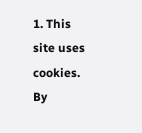1. This site uses cookies. By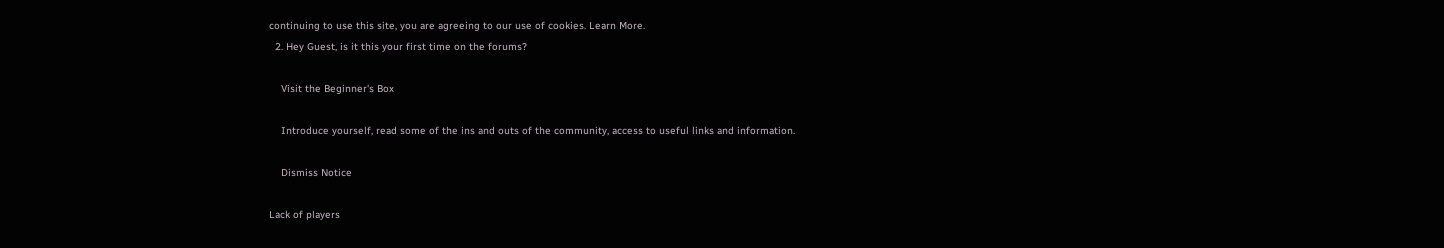continuing to use this site, you are agreeing to our use of cookies. Learn More.
  2. Hey Guest, is it this your first time on the forums?

    Visit the Beginner's Box

    Introduce yourself, read some of the ins and outs of the community, access to useful links and information.

    Dismiss Notice

Lack of players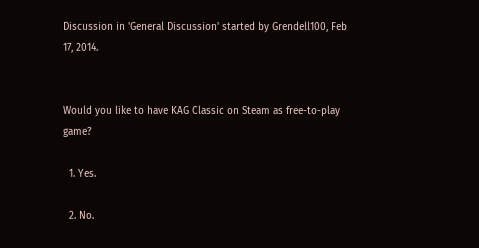Discussion in 'General Discussion' started by Grendell100, Feb 17, 2014.


Would you like to have KAG Classic on Steam as free-to-play game?

  1. Yes.

  2. No.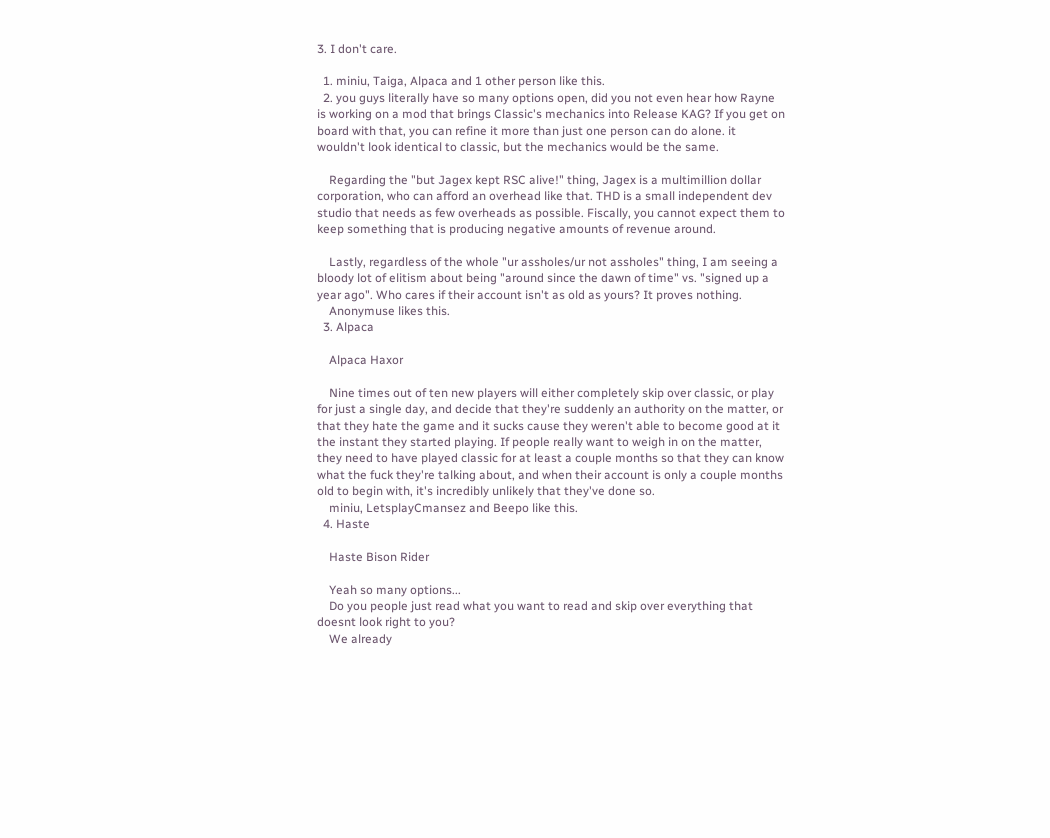3. I don't care.

  1. miniu, Taiga, Alpaca and 1 other person like this.
  2. you guys literally have so many options open, did you not even hear how Rayne is working on a mod that brings Classic's mechanics into Release KAG? If you get on board with that, you can refine it more than just one person can do alone. it wouldn't look identical to classic, but the mechanics would be the same.

    Regarding the "but Jagex kept RSC alive!" thing, Jagex is a multimillion dollar corporation, who can afford an overhead like that. THD is a small independent dev studio that needs as few overheads as possible. Fiscally, you cannot expect them to keep something that is producing negative amounts of revenue around.

    Lastly, regardless of the whole "ur assholes/ur not assholes" thing, I am seeing a bloody lot of elitism about being "around since the dawn of time" vs. "signed up a year ago". Who cares if their account isn't as old as yours? It proves nothing.
    Anonymuse likes this.
  3. Alpaca

    Alpaca Haxor

    Nine times out of ten new players will either completely skip over classic, or play for just a single day, and decide that they're suddenly an authority on the matter, or that they hate the game and it sucks cause they weren't able to become good at it the instant they started playing. If people really want to weigh in on the matter, they need to have played classic for at least a couple months so that they can know what the fuck they're talking about, and when their account is only a couple months old to begin with, it's incredibly unlikely that they've done so.
    miniu, LetsplayCmansez and Beepo like this.
  4. Haste

    Haste Bison Rider

    Yeah so many options...
    Do you people just read what you want to read and skip over everything that doesnt look right to you?
    We already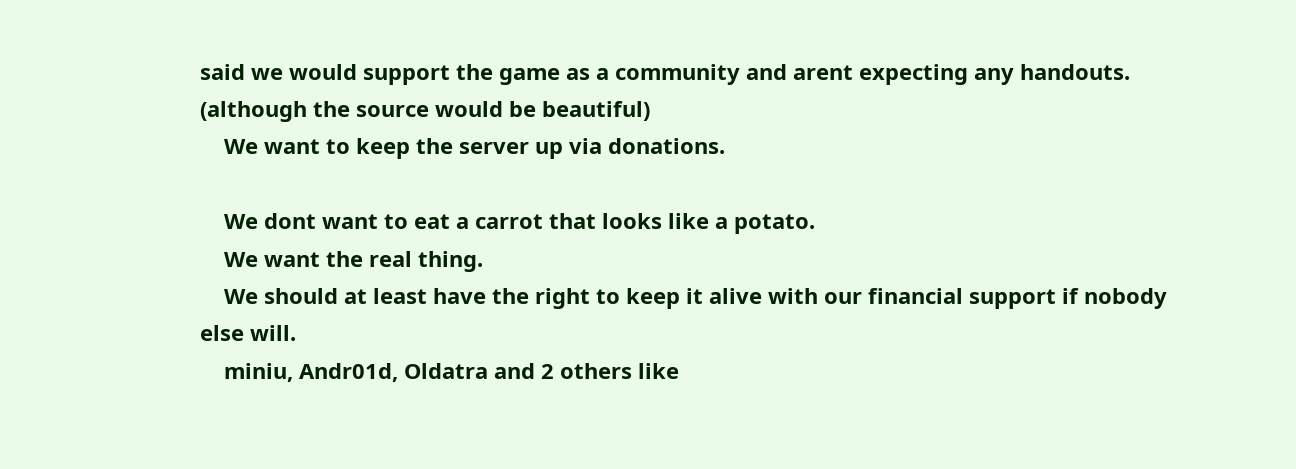said we would support the game as a community and arent expecting any handouts. (although the source would be beautiful)
    We want to keep the server up via donations.

    We dont want to eat a carrot that looks like a potato.
    We want the real thing.
    We should at least have the right to keep it alive with our financial support if nobody else will.
    miniu, Andr01d, Oldatra and 2 others like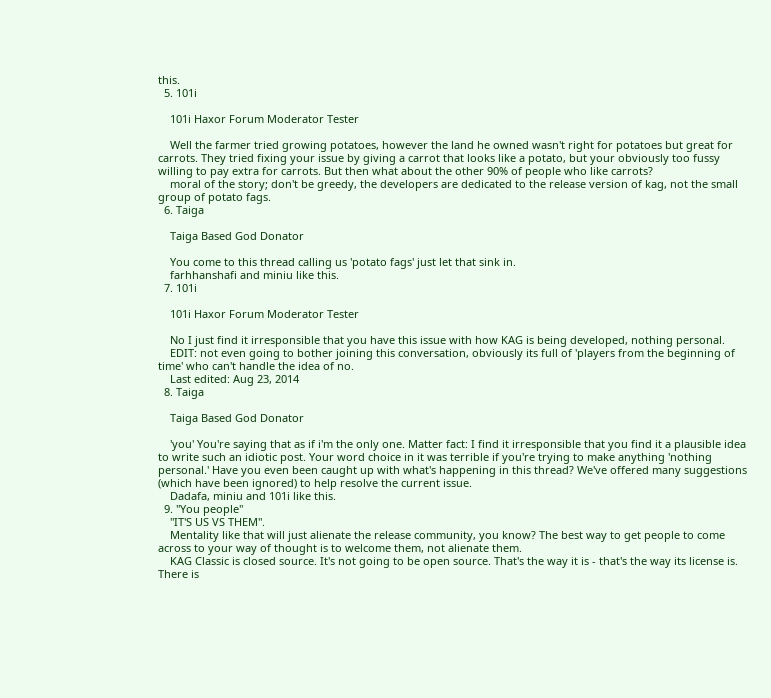this.
  5. 101i

    101i Haxor Forum Moderator Tester

    Well the farmer tried growing potatoes, however the land he owned wasn't right for potatoes but great for carrots. They tried fixing your issue by giving a carrot that looks like a potato, but your obviously too fussy willing to pay extra for carrots. But then what about the other 90% of people who like carrots?
    moral of the story; don't be greedy, the developers are dedicated to the release version of kag, not the small group of potato fags.
  6. Taiga

    Taiga Based God Donator

    You come to this thread calling us 'potato fags' just let that sink in.
    farhhanshafi and miniu like this.
  7. 101i

    101i Haxor Forum Moderator Tester

    No I just find it irresponsible that you have this issue with how KAG is being developed, nothing personal.
    EDIT: not even going to bother joining this conversation, obviously its full of 'players from the beginning of time' who can't handle the idea of no.
    Last edited: Aug 23, 2014
  8. Taiga

    Taiga Based God Donator

    'you' You're saying that as if i'm the only one. Matter fact: I find it irresponsible that you find it a plausible idea to write such an idiotic post. Your word choice in it was terrible if you're trying to make anything 'nothing personal.' Have you even been caught up with what's happening in this thread? We've offered many suggestions (which have been ignored) to help resolve the current issue.
    Dadafa, miniu and 101i like this.
  9. "You people"
    "IT'S US VS THEM".
    Mentality like that will just alienate the release community, you know? The best way to get people to come across to your way of thought is to welcome them, not alienate them.
    KAG Classic is closed source. It's not going to be open source. That's the way it is - that's the way its license is. There is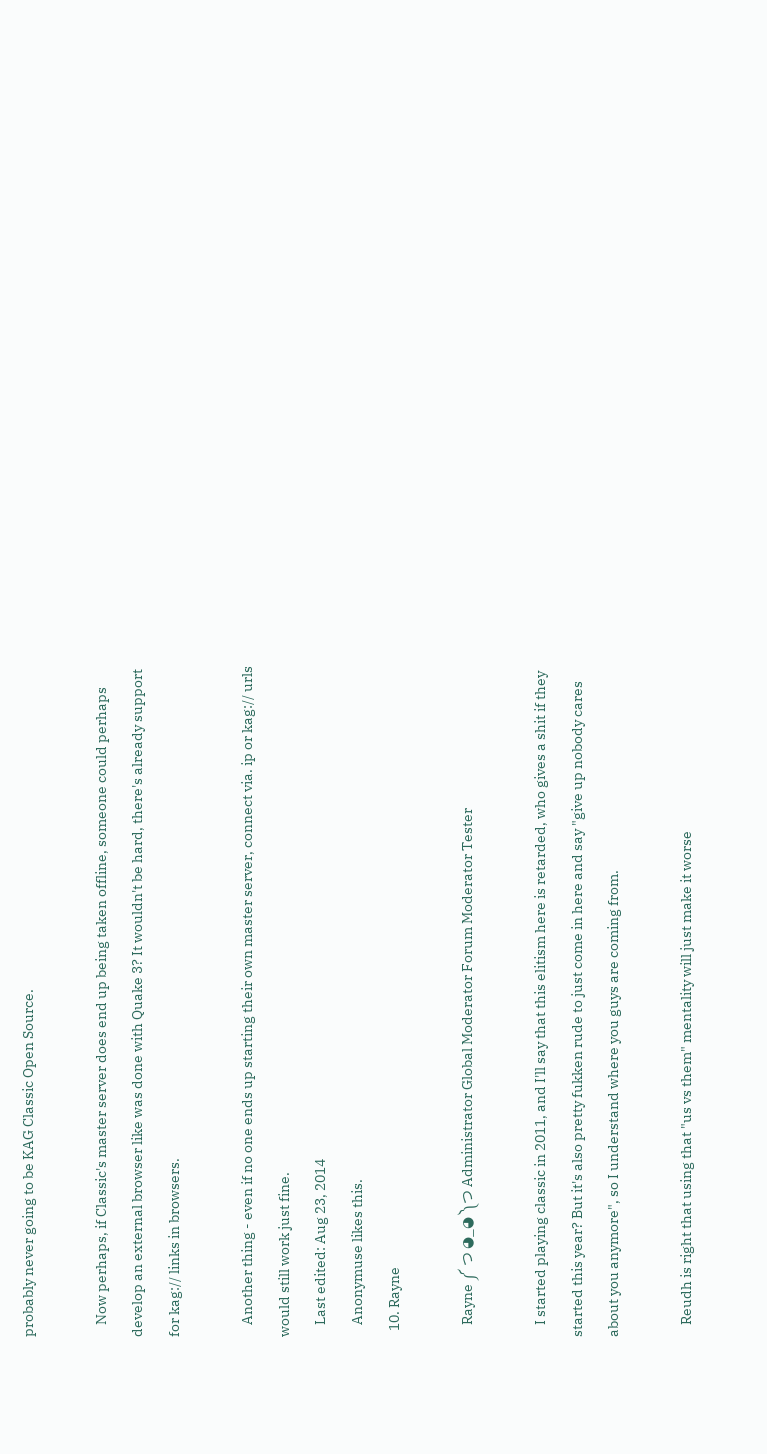probably never going to be KAG Classic Open Source.

    Now perhaps, if Classic's master server does end up being taken offline, someone could perhaps develop an external browser like was done with Quake 3? It wouldn't be hard, there's already support for kag:// links in browsers.

    Another thing - even if no one ends up starting their own master server, connect via. ip or kag:// urls would still work just fine.
    Last edited: Aug 23, 2014
    Anonymuse likes this.
  10. Rayne

    Rayne ༼ つ ◕_◕ ༽つ Administrator Global Moderator Forum Moderator Tester

    I started playing classic in 2011, and I'll say that this elitism here is retarded, who gives a shit if they started this year? But it's also pretty fukken rude to just come in here and say "give up nobody cares about you anymore", so I understand where you guys are coming from.

    Reudh is right that using that "us vs them" mentality will just make it worse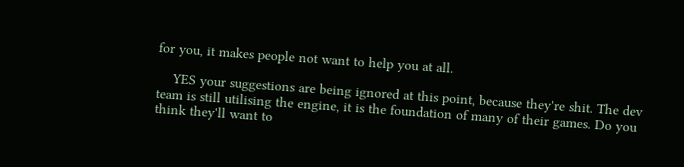for you, it makes people not want to help you at all.

    YES your suggestions are being ignored at this point, because they're shit. The dev team is still utilising the engine, it is the foundation of many of their games. Do you think they'll want to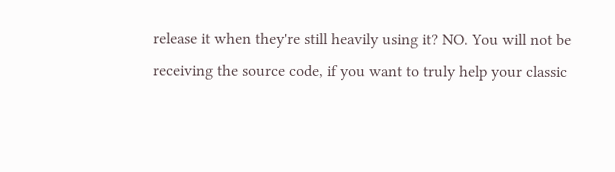release it when they're still heavily using it? NO. You will not be receiving the source code, if you want to truly help your classic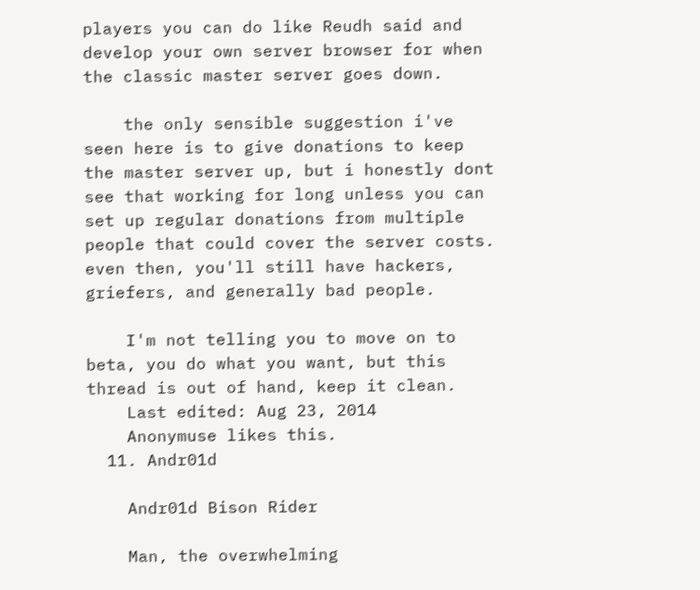players you can do like Reudh said and develop your own server browser for when the classic master server goes down.

    the only sensible suggestion i've seen here is to give donations to keep the master server up, but i honestly dont see that working for long unless you can set up regular donations from multiple people that could cover the server costs. even then, you'll still have hackers, griefers, and generally bad people.

    I'm not telling you to move on to beta, you do what you want, but this thread is out of hand, keep it clean.
    Last edited: Aug 23, 2014
    Anonymuse likes this.
  11. Andr01d

    Andr01d Bison Rider

    Man, the overwhelming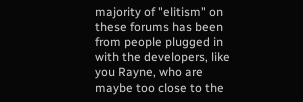majority of "elitism" on these forums has been from people plugged in with the developers, like you Rayne, who are maybe too close to the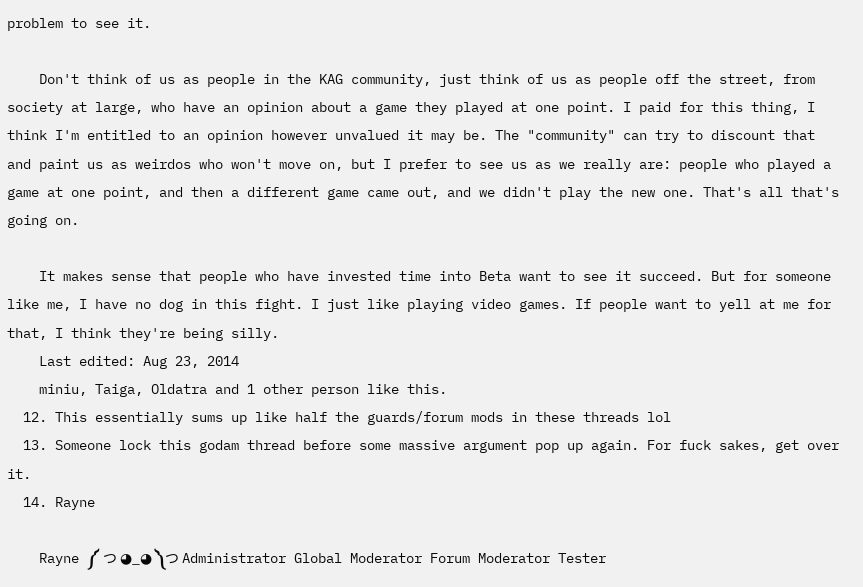problem to see it.

    Don't think of us as people in the KAG community, just think of us as people off the street, from society at large, who have an opinion about a game they played at one point. I paid for this thing, I think I'm entitled to an opinion however unvalued it may be. The "community" can try to discount that and paint us as weirdos who won't move on, but I prefer to see us as we really are: people who played a game at one point, and then a different game came out, and we didn't play the new one. That's all that's going on.

    It makes sense that people who have invested time into Beta want to see it succeed. But for someone like me, I have no dog in this fight. I just like playing video games. If people want to yell at me for that, I think they're being silly.
    Last edited: Aug 23, 2014
    miniu, Taiga, Oldatra and 1 other person like this.
  12. This essentially sums up like half the guards/forum mods in these threads lol
  13. Someone lock this godam thread before some massive argument pop up again. For fuck sakes, get over it.
  14. Rayne

    Rayne ༼ つ ◕_◕ ༽つ Administrator Global Moderator Forum Moderator Tester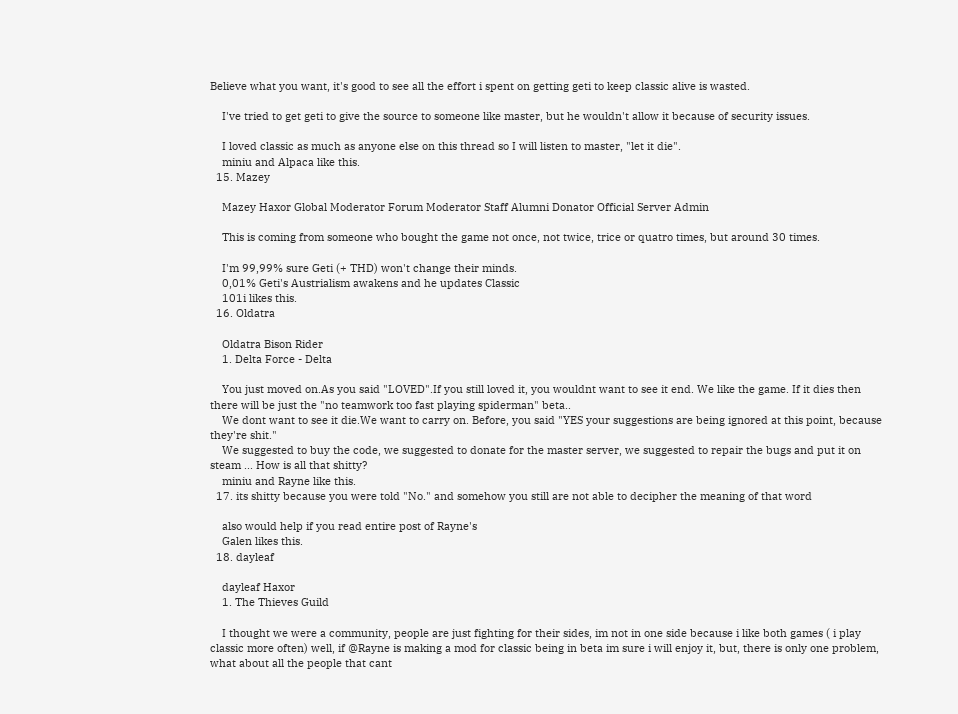Believe what you want, it's good to see all the effort i spent on getting geti to keep classic alive is wasted.

    I've tried to get geti to give the source to someone like master, but he wouldn't allow it because of security issues.

    I loved classic as much as anyone else on this thread so I will listen to master, "let it die".
    miniu and Alpaca like this.
  15. Mazey

    Mazey Haxor Global Moderator Forum Moderator Staff Alumni Donator Official Server Admin

    This is coming from someone who bought the game not once, not twice, trice or quatro times, but around 30 times.

    I'm 99,99% sure Geti (+ THD) won't change their minds.
    0,01% Geti's Austrialism awakens and he updates Classic
    101i likes this.
  16. Oldatra

    Oldatra Bison Rider
    1. Delta Force - Delta

    You just moved on.As you said "LOVED".If you still loved it, you wouldnt want to see it end. We like the game. If it dies then there will be just the "no teamwork too fast playing spiderman" beta..
    We dont want to see it die.We want to carry on. Before, you said "YES your suggestions are being ignored at this point, because they're shit."
    We suggested to buy the code, we suggested to donate for the master server, we suggested to repair the bugs and put it on steam ... How is all that shitty?
    miniu and Rayne like this.
  17. its shitty because you were told "No." and somehow you still are not able to decipher the meaning of that word

    also would help if you read entire post of Rayne's
    Galen likes this.
  18. dayleaf

    dayleaf Haxor
    1. The Thieves Guild

    I thought we were a community, people are just fighting for their sides, im not in one side because i like both games ( i play classic more often) well, if @Rayne is making a mod for classic being in beta im sure i will enjoy it, but, there is only one problem, what about all the people that cant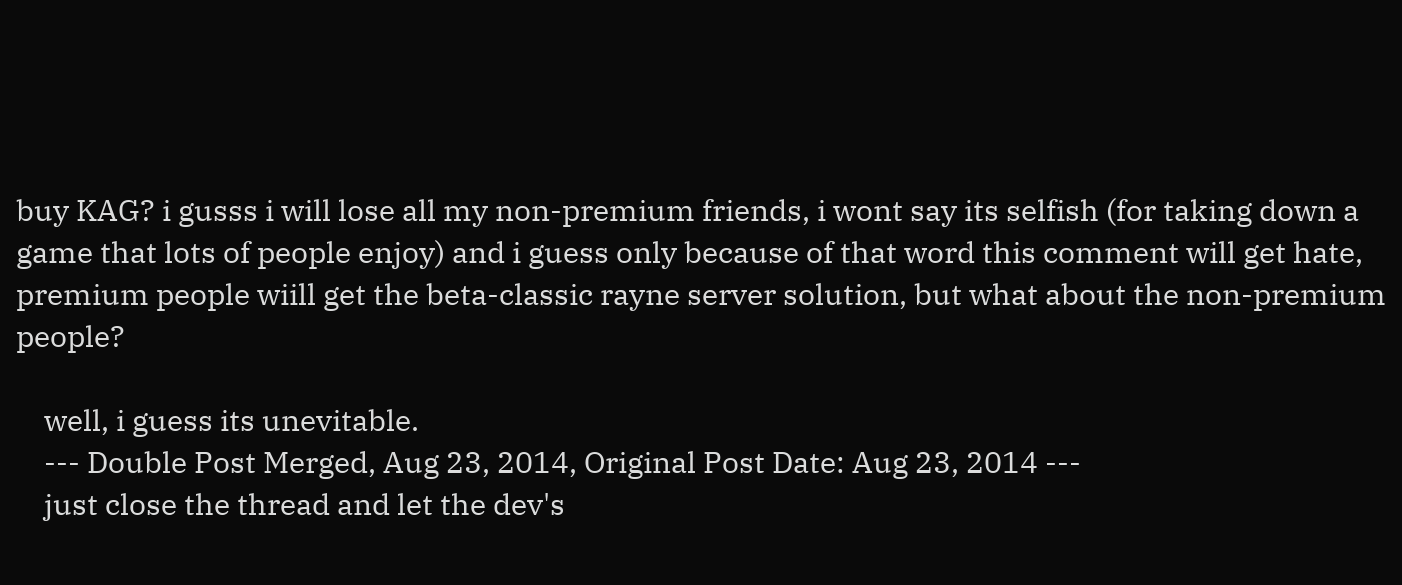buy KAG? i gusss i will lose all my non-premium friends, i wont say its selfish (for taking down a game that lots of people enjoy) and i guess only because of that word this comment will get hate, premium people wiill get the beta-classic rayne server solution, but what about the non-premium people?

    well, i guess its unevitable.
    --- Double Post Merged, Aug 23, 2014, Original Post Date: Aug 23, 2014 ---
    just close the thread and let the dev's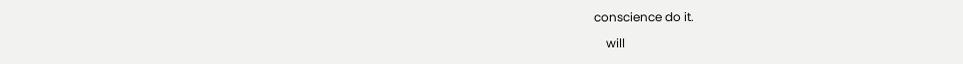conscience do it.

    will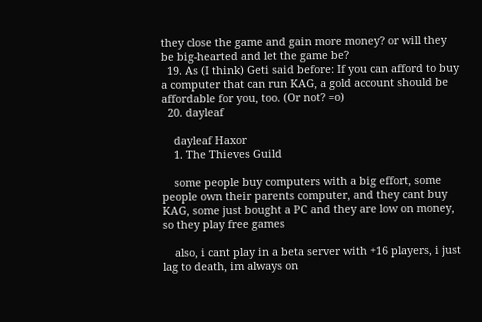they close the game and gain more money? or will they be big-hearted and let the game be?
  19. As (I think) Geti said before: If you can afford to buy a computer that can run KAG, a gold account should be affordable for you, too. (Or not? =o)
  20. dayleaf

    dayleaf Haxor
    1. The Thieves Guild

    some people buy computers with a big effort, some people own their parents computer, and they cant buy KAG, some just bought a PC and they are low on money, so they play free games

    also, i cant play in a beta server with +16 players, i just lag to death, im always on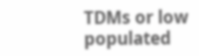TDMs or low populated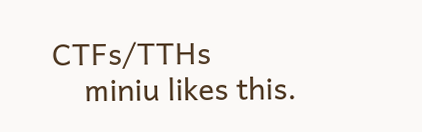CTFs/TTHs
    miniu likes this.